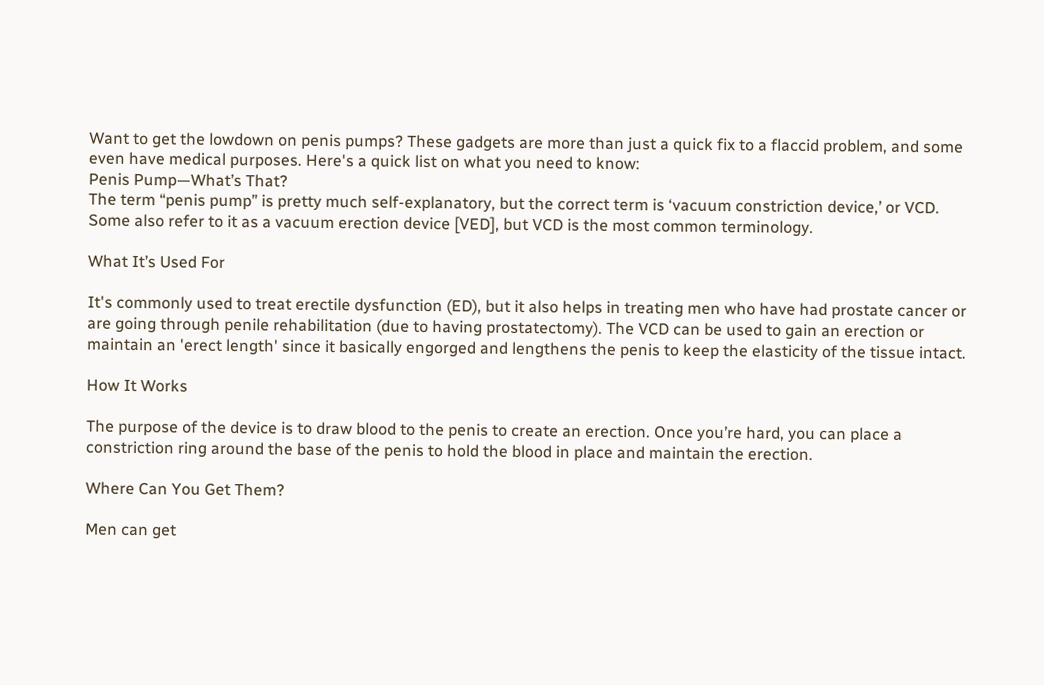Want to get the lowdown on penis pumps? These gadgets are more than just a quick fix to a flaccid problem, and some even have medical purposes. Here's a quick list on what you need to know:
Penis Pump—What’s That?
The term “penis pump” is pretty much self-explanatory, but the correct term is ‘vacuum constriction device,’ or VCD. Some also refer to it as a vacuum erection device [VED], but VCD is the most common terminology.

What It’s Used For

It's commonly used to treat erectile dysfunction (ED), but it also helps in treating men who have had prostate cancer or are going through penile rehabilitation (due to having prostatectomy). The VCD can be used to gain an erection or maintain an 'erect length' since it basically engorged and lengthens the penis to keep the elasticity of the tissue intact.

How It Works

The purpose of the device is to draw blood to the penis to create an erection. Once you’re hard, you can place a constriction ring around the base of the penis to hold the blood in place and maintain the erection.

Where Can You Get Them?

Men can get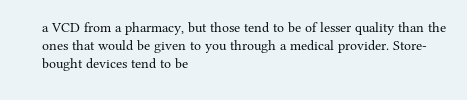a VCD from a pharmacy, but those tend to be of lesser quality than the ones that would be given to you through a medical provider. Store-bought devices tend to be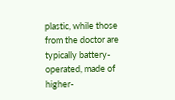plastic, while those from the doctor are typically battery-operated, made of higher-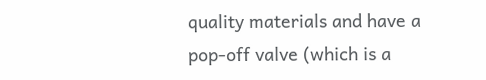quality materials and have a pop-off valve (which is a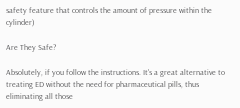safety feature that controls the amount of pressure within the cylinder)

Are They Safe?

Absolutely, if you follow the instructions. It's a great alternative to treating ED without the need for pharmaceutical pills, thus eliminating all those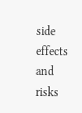side effects and risks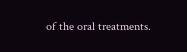of the oral treatments.